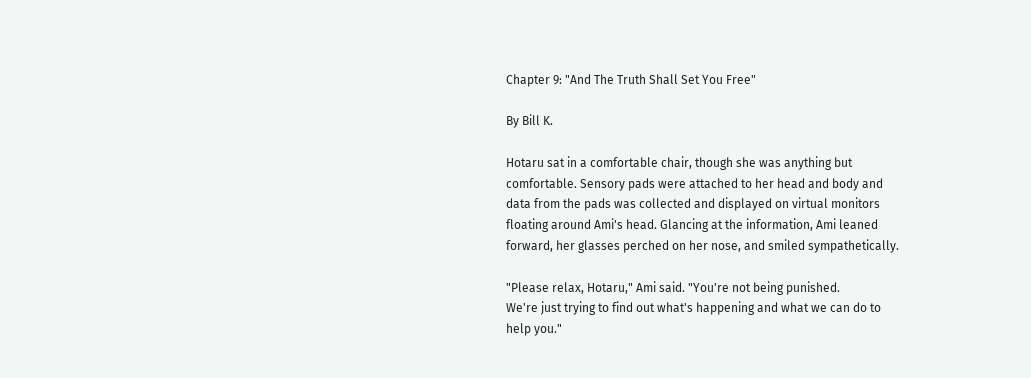Chapter 9: "And The Truth Shall Set You Free"

By Bill K.

Hotaru sat in a comfortable chair, though she was anything but
comfortable. Sensory pads were attached to her head and body and
data from the pads was collected and displayed on virtual monitors
floating around Ami's head. Glancing at the information, Ami leaned
forward, her glasses perched on her nose, and smiled sympathetically.

"Please relax, Hotaru," Ami said. "You're not being punished.
We're just trying to find out what's happening and what we can do to
help you."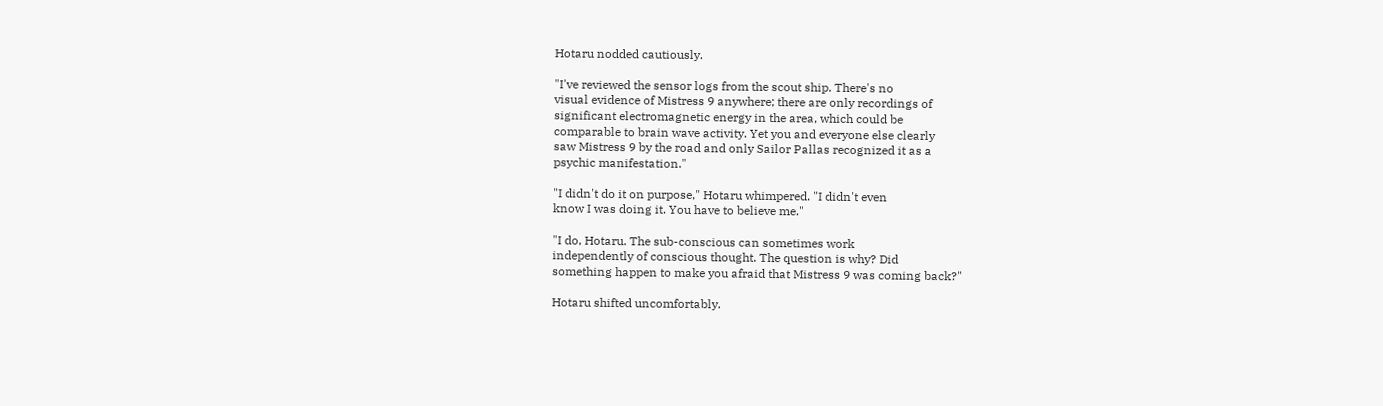Hotaru nodded cautiously.

"I've reviewed the sensor logs from the scout ship. There's no
visual evidence of Mistress 9 anywhere; there are only recordings of
significant electromagnetic energy in the area, which could be
comparable to brain wave activity. Yet you and everyone else clearly
saw Mistress 9 by the road and only Sailor Pallas recognized it as a
psychic manifestation."

"I didn't do it on purpose," Hotaru whimpered. "I didn't even
know I was doing it. You have to believe me."

"I do, Hotaru. The sub-conscious can sometimes work
independently of conscious thought. The question is why? Did
something happen to make you afraid that Mistress 9 was coming back?"

Hotaru shifted uncomfortably.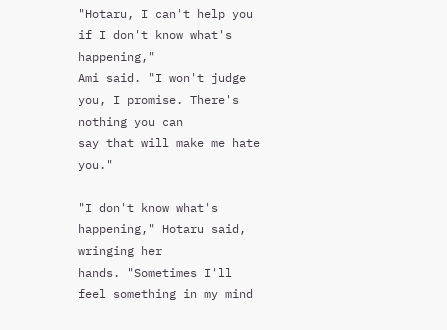"Hotaru, I can't help you if I don't know what's happening,"
Ami said. "I won't judge you, I promise. There's nothing you can
say that will make me hate you."

"I don't know what's happening," Hotaru said, wringing her
hands. "Sometimes I'll feel something in my mind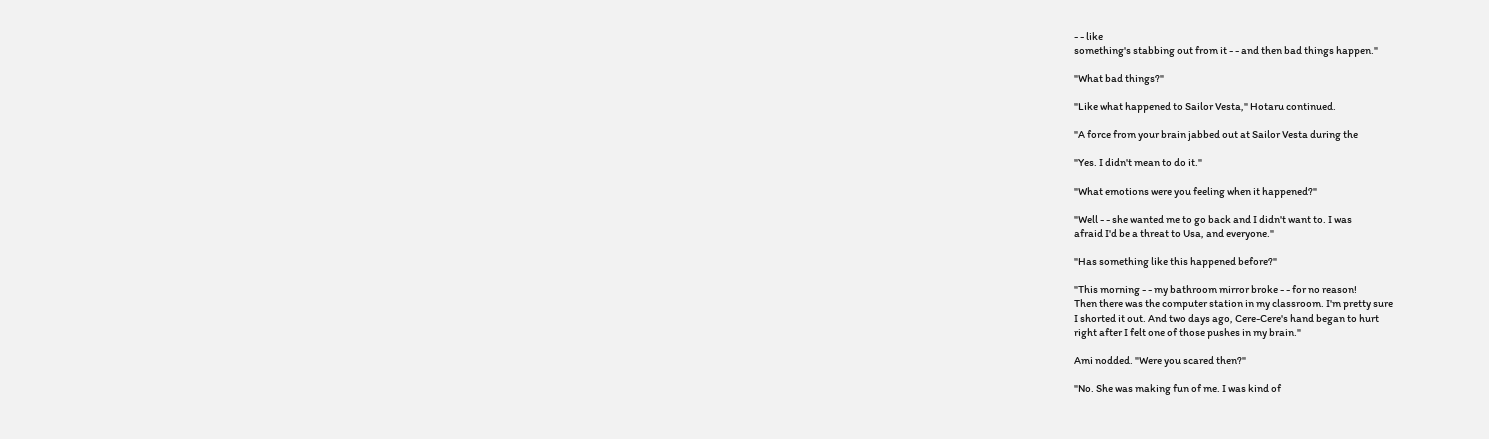- - like
something's stabbing out from it - - and then bad things happen."

"What bad things?"

"Like what happened to Sailor Vesta," Hotaru continued.

"A force from your brain jabbed out at Sailor Vesta during the

"Yes. I didn't mean to do it."

"What emotions were you feeling when it happened?"

"Well - - she wanted me to go back and I didn't want to. I was
afraid I'd be a threat to Usa, and everyone."

"Has something like this happened before?"

"This morning - - my bathroom mirror broke - - for no reason!
Then there was the computer station in my classroom. I'm pretty sure
I shorted it out. And two days ago, Cere-Cere's hand began to hurt
right after I felt one of those pushes in my brain."

Ami nodded. "Were you scared then?"

"No. She was making fun of me. I was kind of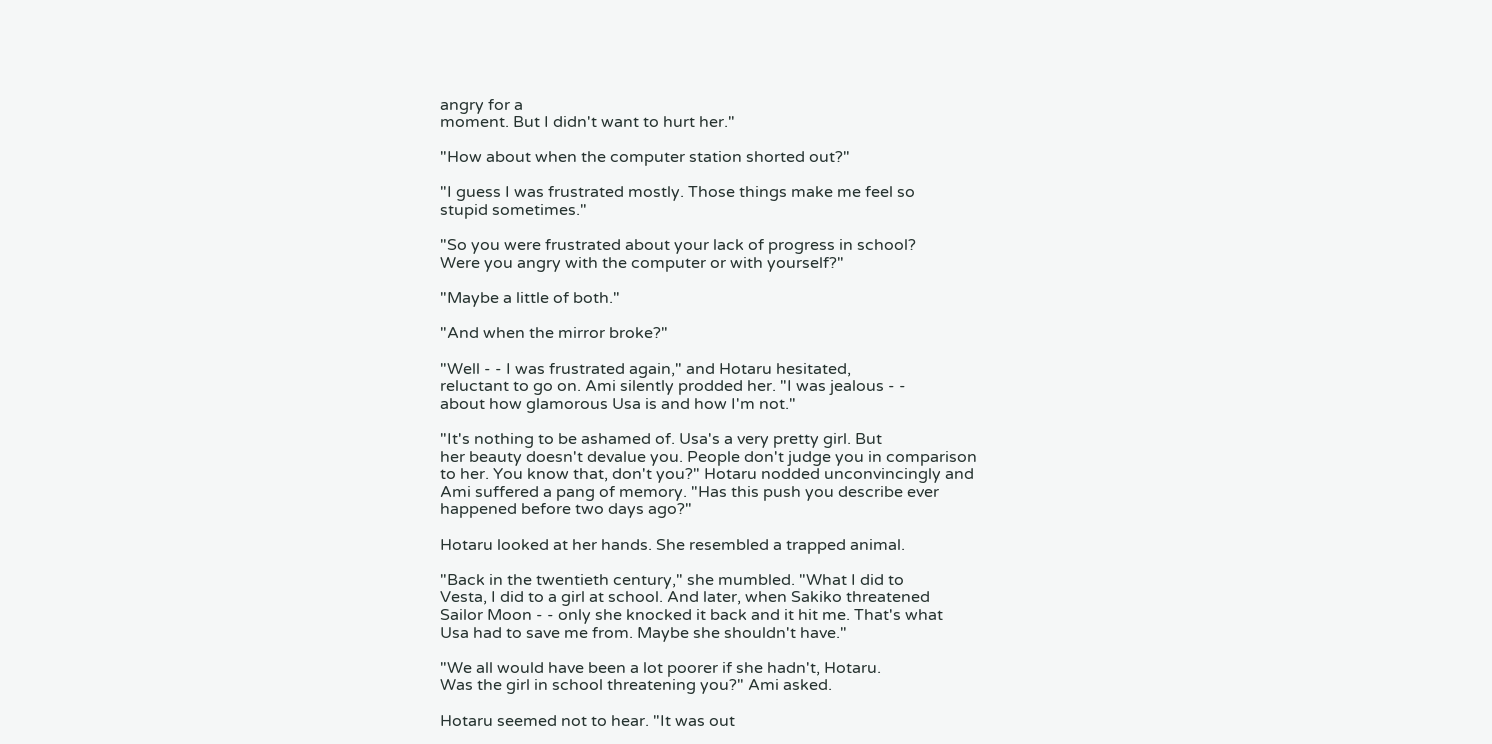angry for a
moment. But I didn't want to hurt her."

"How about when the computer station shorted out?"

"I guess I was frustrated mostly. Those things make me feel so
stupid sometimes."

"So you were frustrated about your lack of progress in school?
Were you angry with the computer or with yourself?"

"Maybe a little of both."

"And when the mirror broke?"

"Well - - I was frustrated again," and Hotaru hesitated,
reluctant to go on. Ami silently prodded her. "I was jealous - -
about how glamorous Usa is and how I'm not."

"It's nothing to be ashamed of. Usa's a very pretty girl. But
her beauty doesn't devalue you. People don't judge you in comparison
to her. You know that, don't you?" Hotaru nodded unconvincingly and
Ami suffered a pang of memory. "Has this push you describe ever
happened before two days ago?"

Hotaru looked at her hands. She resembled a trapped animal.

"Back in the twentieth century," she mumbled. "What I did to
Vesta, I did to a girl at school. And later, when Sakiko threatened
Sailor Moon - - only she knocked it back and it hit me. That's what
Usa had to save me from. Maybe she shouldn't have."

"We all would have been a lot poorer if she hadn't, Hotaru.
Was the girl in school threatening you?" Ami asked.

Hotaru seemed not to hear. "It was out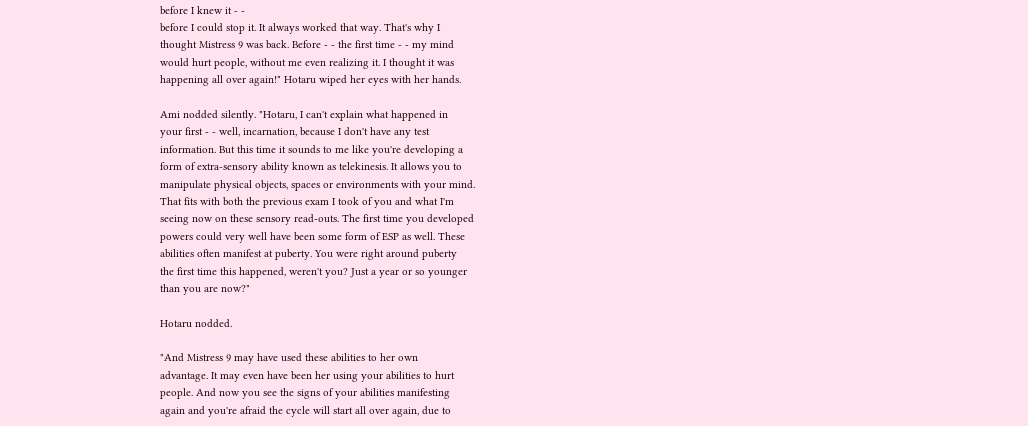before I knew it - -
before I could stop it. It always worked that way. That's why I
thought Mistress 9 was back. Before - - the first time - - my mind
would hurt people, without me even realizing it. I thought it was
happening all over again!" Hotaru wiped her eyes with her hands.

Ami nodded silently. "Hotaru, I can't explain what happened in
your first - - well, incarnation, because I don't have any test
information. But this time it sounds to me like you're developing a
form of extra-sensory ability known as telekinesis. It allows you to
manipulate physical objects, spaces or environments with your mind.
That fits with both the previous exam I took of you and what I'm
seeing now on these sensory read-outs. The first time you developed
powers could very well have been some form of ESP as well. These
abilities often manifest at puberty. You were right around puberty
the first time this happened, weren't you? Just a year or so younger
than you are now?"

Hotaru nodded.

"And Mistress 9 may have used these abilities to her own
advantage. It may even have been her using your abilities to hurt
people. And now you see the signs of your abilities manifesting
again and you're afraid the cycle will start all over again, due to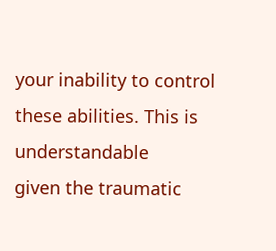your inability to control these abilities. This is understandable
given the traumatic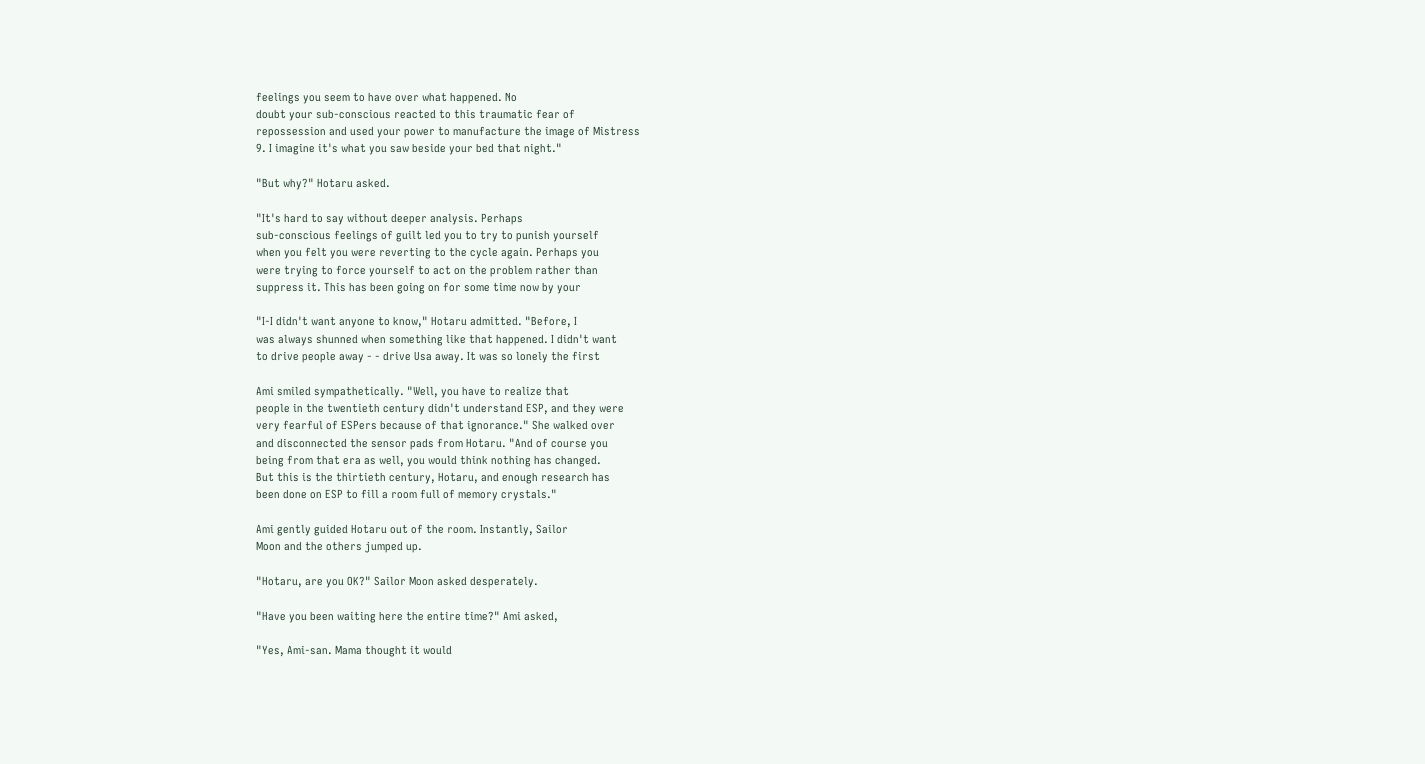feelings you seem to have over what happened. No
doubt your sub-conscious reacted to this traumatic fear of
repossession and used your power to manufacture the image of Mistress
9. I imagine it's what you saw beside your bed that night."

"But why?" Hotaru asked.

"It's hard to say without deeper analysis. Perhaps
sub-conscious feelings of guilt led you to try to punish yourself
when you felt you were reverting to the cycle again. Perhaps you
were trying to force yourself to act on the problem rather than
suppress it. This has been going on for some time now by your

"I-I didn't want anyone to know," Hotaru admitted. "Before, I
was always shunned when something like that happened. I didn't want
to drive people away - - drive Usa away. It was so lonely the first

Ami smiled sympathetically. "Well, you have to realize that
people in the twentieth century didn't understand ESP, and they were
very fearful of ESPers because of that ignorance." She walked over
and disconnected the sensor pads from Hotaru. "And of course you
being from that era as well, you would think nothing has changed.
But this is the thirtieth century, Hotaru, and enough research has
been done on ESP to fill a room full of memory crystals."

Ami gently guided Hotaru out of the room. Instantly, Sailor
Moon and the others jumped up.

"Hotaru, are you OK?" Sailor Moon asked desperately.

"Have you been waiting here the entire time?" Ami asked,

"Yes, Ami-san. Mama thought it would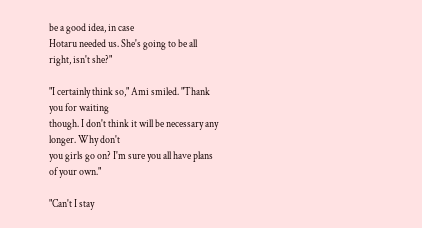be a good idea, in case
Hotaru needed us. She's going to be all right, isn't she?"

"I certainly think so," Ami smiled. "Thank you for waiting
though. I don't think it will be necessary any longer. Why don't
you girls go on? I'm sure you all have plans of your own."

"Can't I stay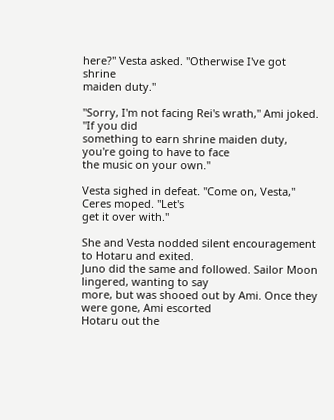here?" Vesta asked. "Otherwise I've got shrine
maiden duty."

"Sorry, I'm not facing Rei's wrath," Ami joked. "If you did
something to earn shrine maiden duty, you're going to have to face
the music on your own."

Vesta sighed in defeat. "Come on, Vesta," Ceres moped. "Let's
get it over with."

She and Vesta nodded silent encouragement to Hotaru and exited.
Juno did the same and followed. Sailor Moon lingered, wanting to say
more, but was shooed out by Ami. Once they were gone, Ami escorted
Hotaru out the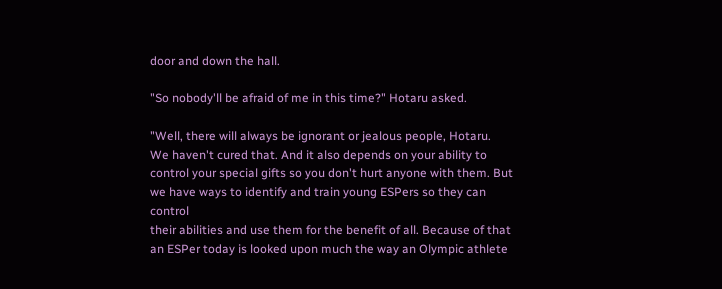door and down the hall.

"So nobody'll be afraid of me in this time?" Hotaru asked.

"Well, there will always be ignorant or jealous people, Hotaru.
We haven't cured that. And it also depends on your ability to
control your special gifts so you don't hurt anyone with them. But
we have ways to identify and train young ESPers so they can control
their abilities and use them for the benefit of all. Because of that
an ESPer today is looked upon much the way an Olympic athlete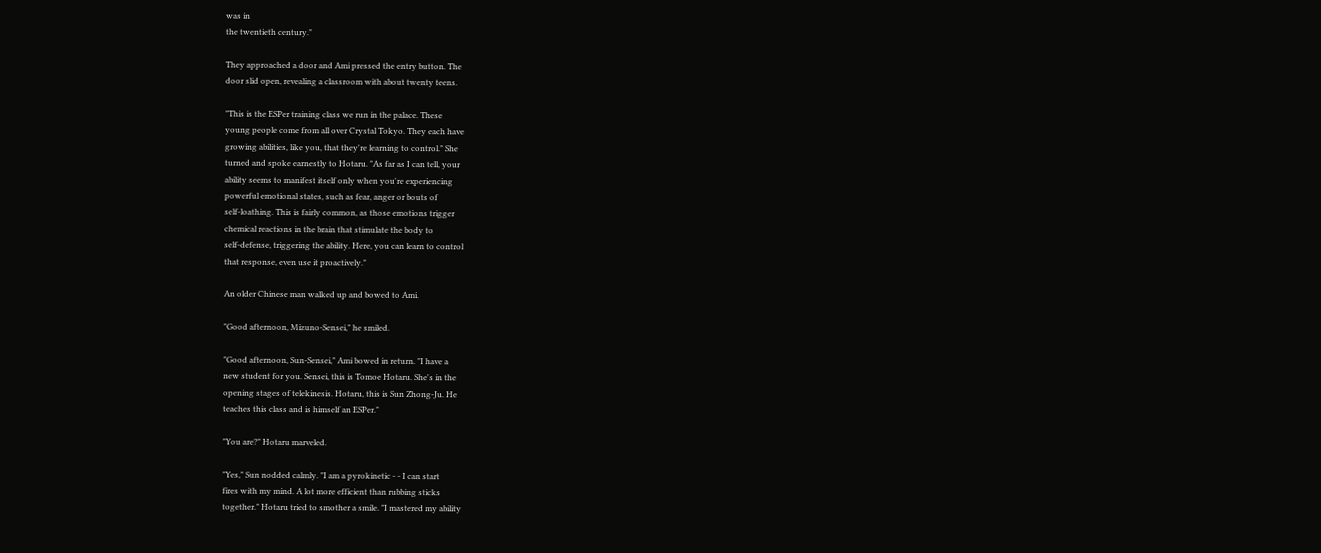was in
the twentieth century."

They approached a door and Ami pressed the entry button. The
door slid open, revealing a classroom with about twenty teens.

"This is the ESPer training class we run in the palace. These
young people come from all over Crystal Tokyo. They each have
growing abilities, like you, that they're learning to control." She
turned and spoke earnestly to Hotaru. "As far as I can tell, your
ability seems to manifest itself only when you're experiencing
powerful emotional states, such as fear, anger or bouts of
self-loathing. This is fairly common, as those emotions trigger
chemical reactions in the brain that stimulate the body to
self-defense, triggering the ability. Here, you can learn to control
that response, even use it proactively."

An older Chinese man walked up and bowed to Ami.

"Good afternoon, Mizuno-Sensei," he smiled.

"Good afternoon, Sun-Sensei," Ami bowed in return. "I have a
new student for you. Sensei, this is Tomoe Hotaru. She's in the
opening stages of telekinesis. Hotaru, this is Sun Zhong-Ju. He
teaches this class and is himself an ESPer."

"You are?" Hotaru marveled.

"Yes," Sun nodded calmly. "I am a pyrokinetic - - I can start
fires with my mind. A lot more efficient than rubbing sticks
together." Hotaru tried to smother a smile. "I mastered my ability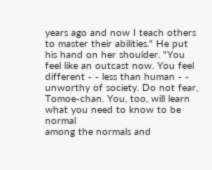years ago and now I teach others to master their abilities." He put
his hand on her shoulder. "You feel like an outcast now. You feel
different - - less than human - - unworthy of society. Do not fear,
Tomoe-chan. You, too, will learn what you need to know to be normal
among the normals and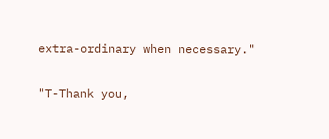extra-ordinary when necessary."

"T-Thank you,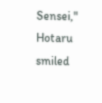Sensei," Hotaru smiled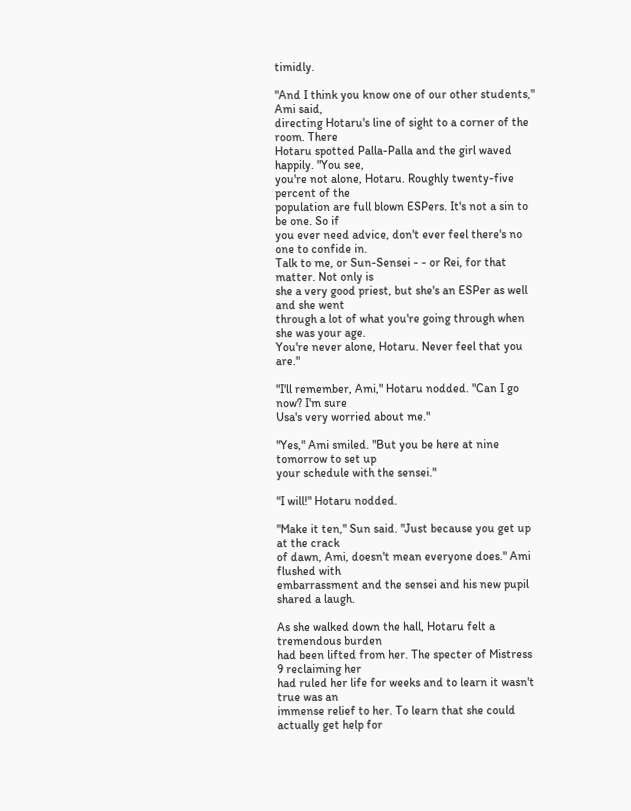timidly.

"And I think you know one of our other students," Ami said,
directing Hotaru's line of sight to a corner of the room. There
Hotaru spotted Palla-Palla and the girl waved happily. "You see,
you're not alone, Hotaru. Roughly twenty-five percent of the
population are full blown ESPers. It's not a sin to be one. So if
you ever need advice, don't ever feel there's no one to confide in.
Talk to me, or Sun-Sensei - - or Rei, for that matter. Not only is
she a very good priest, but she's an ESPer as well and she went
through a lot of what you're going through when she was your age.
You're never alone, Hotaru. Never feel that you are."

"I'll remember, Ami," Hotaru nodded. "Can I go now? I'm sure
Usa's very worried about me."

"Yes," Ami smiled. "But you be here at nine tomorrow to set up
your schedule with the sensei."

"I will!" Hotaru nodded.

"Make it ten," Sun said. "Just because you get up at the crack
of dawn, Ami, doesn't mean everyone does." Ami flushed with
embarrassment and the sensei and his new pupil shared a laugh.

As she walked down the hall, Hotaru felt a tremendous burden
had been lifted from her. The specter of Mistress 9 reclaiming her
had ruled her life for weeks and to learn it wasn't true was an
immense relief to her. To learn that she could actually get help for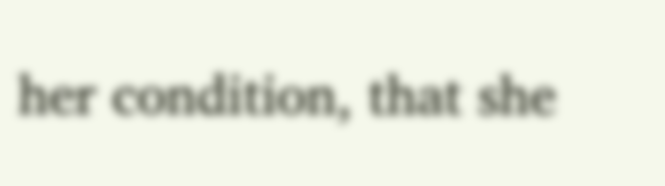her condition, that she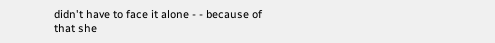didn't have to face it alone - - because of
that she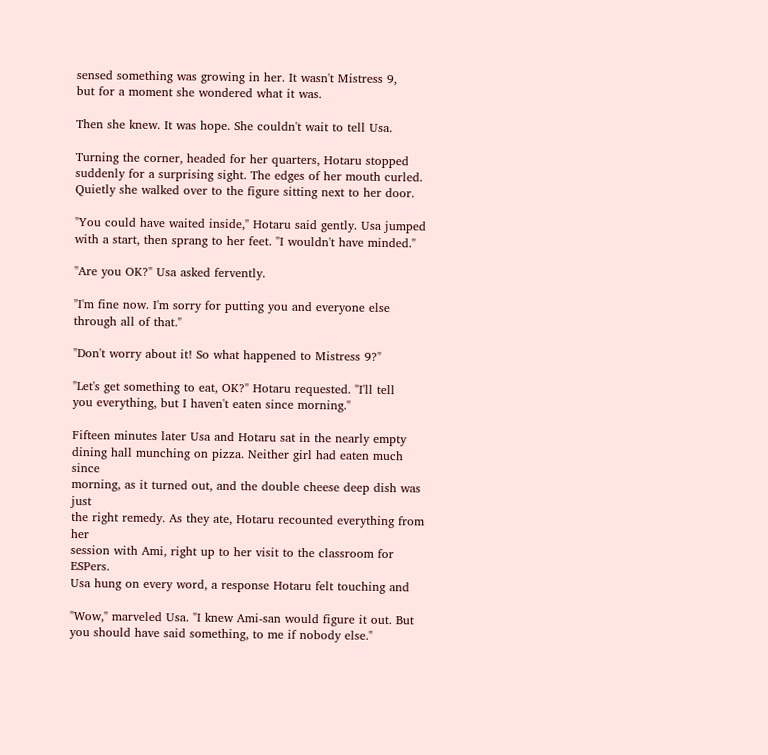sensed something was growing in her. It wasn't Mistress 9,
but for a moment she wondered what it was.

Then she knew. It was hope. She couldn't wait to tell Usa.

Turning the corner, headed for her quarters, Hotaru stopped
suddenly for a surprising sight. The edges of her mouth curled.
Quietly she walked over to the figure sitting next to her door.

"You could have waited inside," Hotaru said gently. Usa jumped
with a start, then sprang to her feet. "I wouldn't have minded."

"Are you OK?" Usa asked fervently.

"I'm fine now. I'm sorry for putting you and everyone else
through all of that."

"Don't worry about it! So what happened to Mistress 9?"

"Let's get something to eat, OK?" Hotaru requested. "I'll tell
you everything, but I haven't eaten since morning."

Fifteen minutes later Usa and Hotaru sat in the nearly empty
dining hall munching on pizza. Neither girl had eaten much since
morning, as it turned out, and the double cheese deep dish was just
the right remedy. As they ate, Hotaru recounted everything from her
session with Ami, right up to her visit to the classroom for ESPers.
Usa hung on every word, a response Hotaru felt touching and

"Wow," marveled Usa. "I knew Ami-san would figure it out. But
you should have said something, to me if nobody else."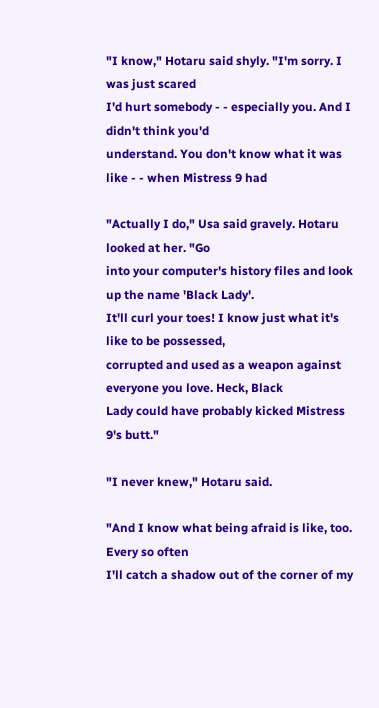"I know," Hotaru said shyly. "I'm sorry. I was just scared
I'd hurt somebody - - especially you. And I didn't think you'd
understand. You don't know what it was like - - when Mistress 9 had

"Actually I do," Usa said gravely. Hotaru looked at her. "Go
into your computer's history files and look up the name 'Black Lady'.
It'll curl your toes! I know just what it's like to be possessed,
corrupted and used as a weapon against everyone you love. Heck, Black
Lady could have probably kicked Mistress 9's butt."

"I never knew," Hotaru said.

"And I know what being afraid is like, too. Every so often
I'll catch a shadow out of the corner of my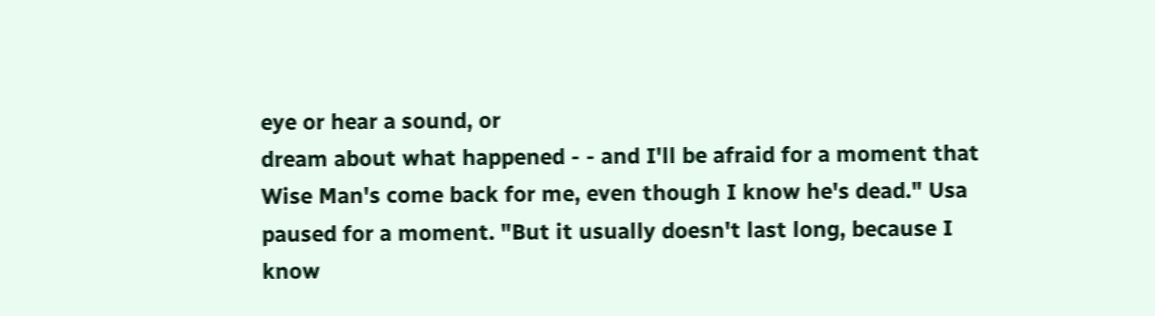eye or hear a sound, or
dream about what happened - - and I'll be afraid for a moment that
Wise Man's come back for me, even though I know he's dead." Usa
paused for a moment. "But it usually doesn't last long, because I
know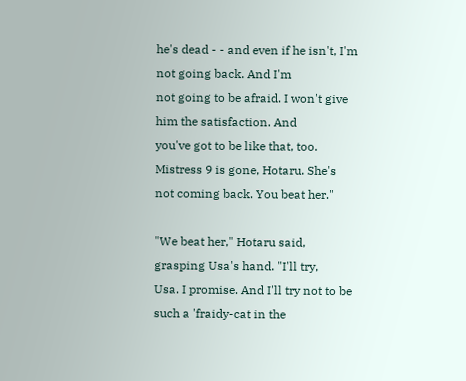he's dead - - and even if he isn't, I'm not going back. And I'm
not going to be afraid. I won't give him the satisfaction. And
you've got to be like that, too. Mistress 9 is gone, Hotaru. She's
not coming back. You beat her."

"We beat her," Hotaru said, grasping Usa's hand. "I'll try,
Usa. I promise. And I'll try not to be such a 'fraidy-cat in the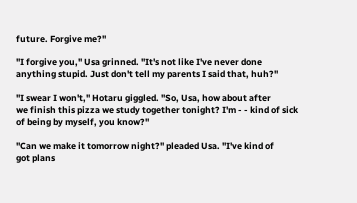future. Forgive me?"

"I forgive you," Usa grinned. "It's not like I've never done
anything stupid. Just don't tell my parents I said that, huh?"

"I swear I won't," Hotaru giggled. "So, Usa, how about after
we finish this pizza we study together tonight? I'm - - kind of sick
of being by myself, you know?"

"Can we make it tomorrow night?" pleaded Usa. "I've kind of
got plans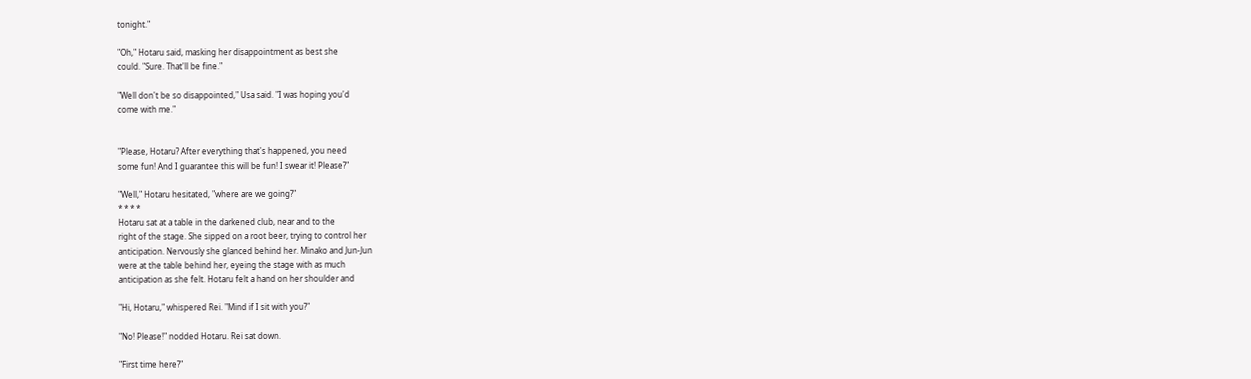tonight."

"Oh," Hotaru said, masking her disappointment as best she
could. "Sure. That'll be fine."

"Well don't be so disappointed," Usa said. "I was hoping you'd
come with me."


"Please, Hotaru? After everything that's happened, you need
some fun! And I guarantee this will be fun! I swear it! Please?"

"Well," Hotaru hesitated, "where are we going?"
* * * *
Hotaru sat at a table in the darkened club, near and to the
right of the stage. She sipped on a root beer, trying to control her
anticipation. Nervously she glanced behind her. Minako and Jun-Jun
were at the table behind her, eyeing the stage with as much
anticipation as she felt. Hotaru felt a hand on her shoulder and

"Hi, Hotaru," whispered Rei. "Mind if I sit with you?"

"No! Please!" nodded Hotaru. Rei sat down.

"First time here?"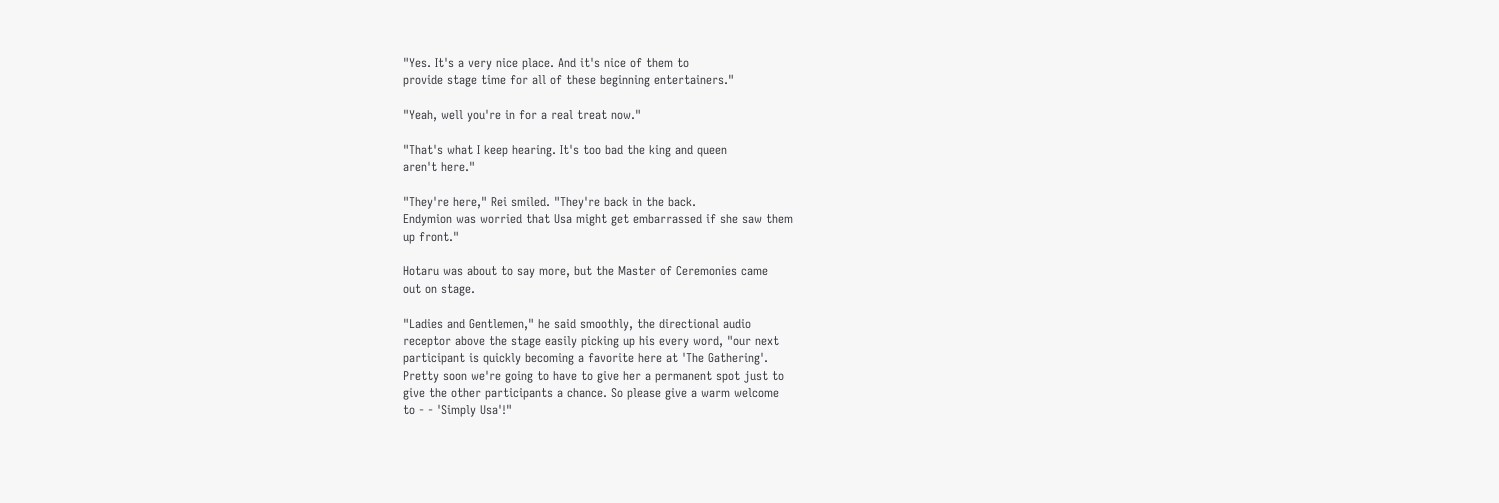"Yes. It's a very nice place. And it's nice of them to
provide stage time for all of these beginning entertainers."

"Yeah, well you're in for a real treat now."

"That's what I keep hearing. It's too bad the king and queen
aren't here."

"They're here," Rei smiled. "They're back in the back.
Endymion was worried that Usa might get embarrassed if she saw them
up front."

Hotaru was about to say more, but the Master of Ceremonies came
out on stage.

"Ladies and Gentlemen," he said smoothly, the directional audio
receptor above the stage easily picking up his every word, "our next
participant is quickly becoming a favorite here at 'The Gathering'.
Pretty soon we're going to have to give her a permanent spot just to
give the other participants a chance. So please give a warm welcome
to - - 'Simply Usa'!"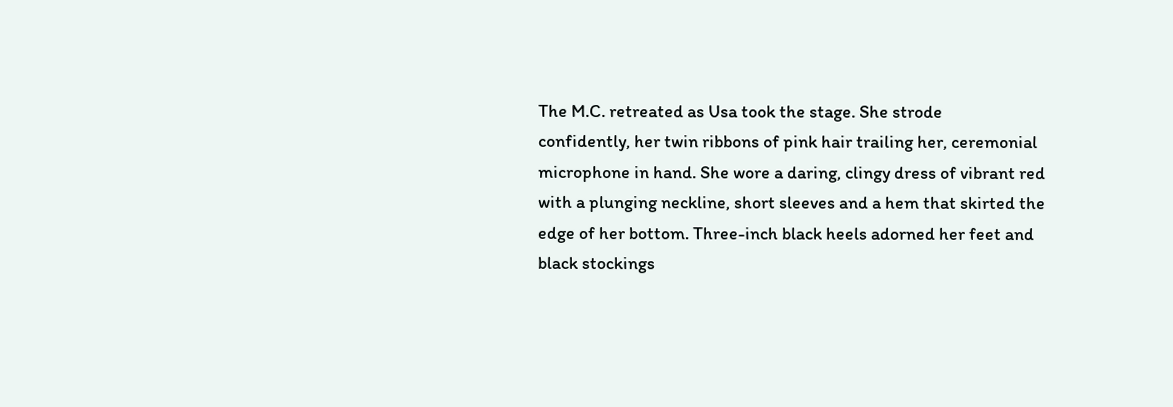The M.C. retreated as Usa took the stage. She strode
confidently, her twin ribbons of pink hair trailing her, ceremonial
microphone in hand. She wore a daring, clingy dress of vibrant red
with a plunging neckline, short sleeves and a hem that skirted the
edge of her bottom. Three-inch black heels adorned her feet and
black stockings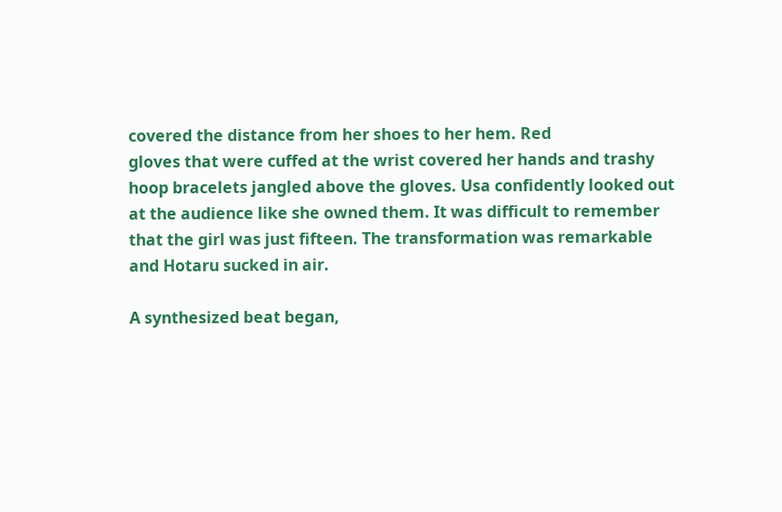covered the distance from her shoes to her hem. Red
gloves that were cuffed at the wrist covered her hands and trashy
hoop bracelets jangled above the gloves. Usa confidently looked out
at the audience like she owned them. It was difficult to remember
that the girl was just fifteen. The transformation was remarkable
and Hotaru sucked in air.

A synthesized beat began,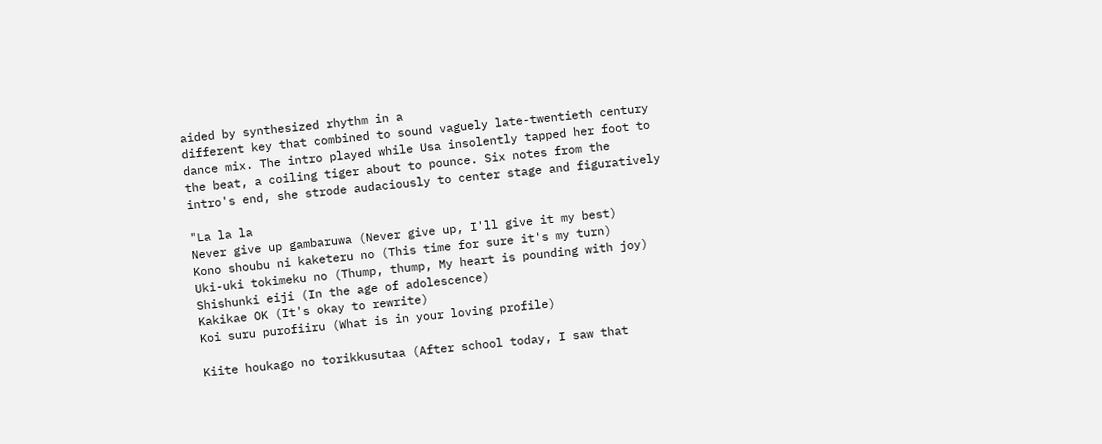aided by synthesized rhythm in a
different key that combined to sound vaguely late-twentieth century
dance mix. The intro played while Usa insolently tapped her foot to
the beat, a coiling tiger about to pounce. Six notes from the
intro's end, she strode audaciously to center stage and figuratively

"La la la
Never give up gambaruwa (Never give up, I'll give it my best)
Kono shoubu ni kaketeru no (This time for sure it's my turn)
Uki-uki tokimeku no (Thump, thump, My heart is pounding with joy)
Shishunki eiji (In the age of adolescence)
Kakikae OK (It's okay to rewrite)
Koi suru purofiiru (What is in your loving profile)

Kiite houkago no torikkusutaa (After school today, I saw that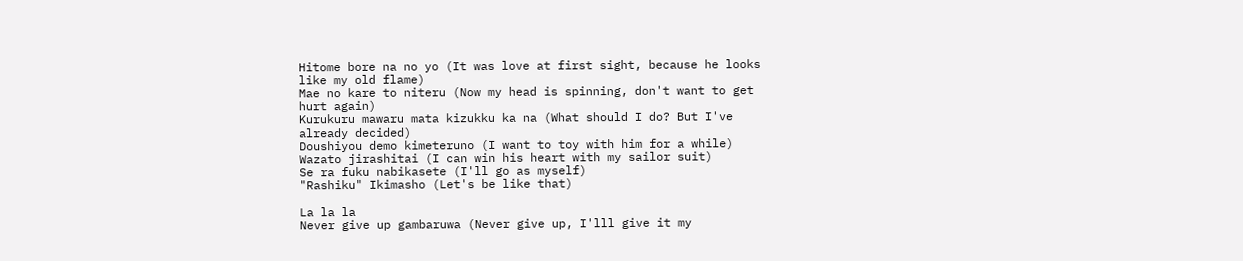Hitome bore na no yo (It was love at first sight, because he looks
like my old flame)
Mae no kare to niteru (Now my head is spinning, don't want to get
hurt again)
Kurukuru mawaru mata kizukku ka na (What should I do? But I've
already decided)
Doushiyou demo kimeteruno (I want to toy with him for a while)
Wazato jirashitai (I can win his heart with my sailor suit)
Se ra fuku nabikasete (I'll go as myself)
"Rashiku" Ikimasho (Let's be like that)

La la la
Never give up gambaruwa (Never give up, I'lll give it my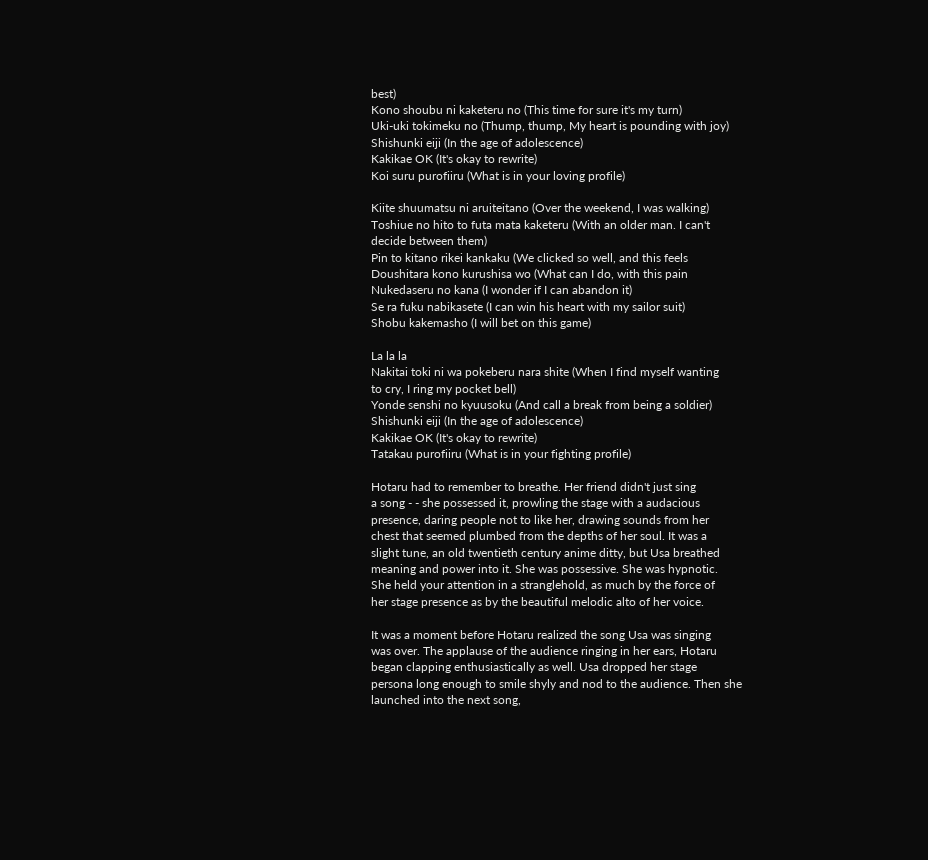best)
Kono shoubu ni kaketeru no (This time for sure it's my turn)
Uki-uki tokimeku no (Thump, thump, My heart is pounding with joy)
Shishunki eiji (In the age of adolescence)
Kakikae OK (It's okay to rewrite)
Koi suru purofiiru (What is in your loving profile)

Kiite shuumatsu ni aruiteitano (Over the weekend, I was walking)
Toshiue no hito to futa mata kaketeru (With an older man. I can't
decide between them)
Pin to kitano rikei kankaku (We clicked so well, and this feels
Doushitara kono kurushisa wo (What can I do, with this pain
Nukedaseru no kana (I wonder if I can abandon it)
Se ra fuku nabikasete (I can win his heart with my sailor suit)
Shobu kakemasho (I will bet on this game)

La la la
Nakitai toki ni wa pokeberu nara shite (When I find myself wanting
to cry, I ring my pocket bell)
Yonde senshi no kyuusoku (And call a break from being a soldier)
Shishunki eiji (In the age of adolescence)
Kakikae OK (It's okay to rewrite)
Tatakau purofiiru (What is in your fighting profile)

Hotaru had to remember to breathe. Her friend didn't just sing
a song - - she possessed it, prowling the stage with a audacious
presence, daring people not to like her, drawing sounds from her
chest that seemed plumbed from the depths of her soul. It was a
slight tune, an old twentieth century anime ditty, but Usa breathed
meaning and power into it. She was possessive. She was hypnotic.
She held your attention in a stranglehold, as much by the force of
her stage presence as by the beautiful melodic alto of her voice.

It was a moment before Hotaru realized the song Usa was singing
was over. The applause of the audience ringing in her ears, Hotaru
began clapping enthusiastically as well. Usa dropped her stage
persona long enough to smile shyly and nod to the audience. Then she
launched into the next song,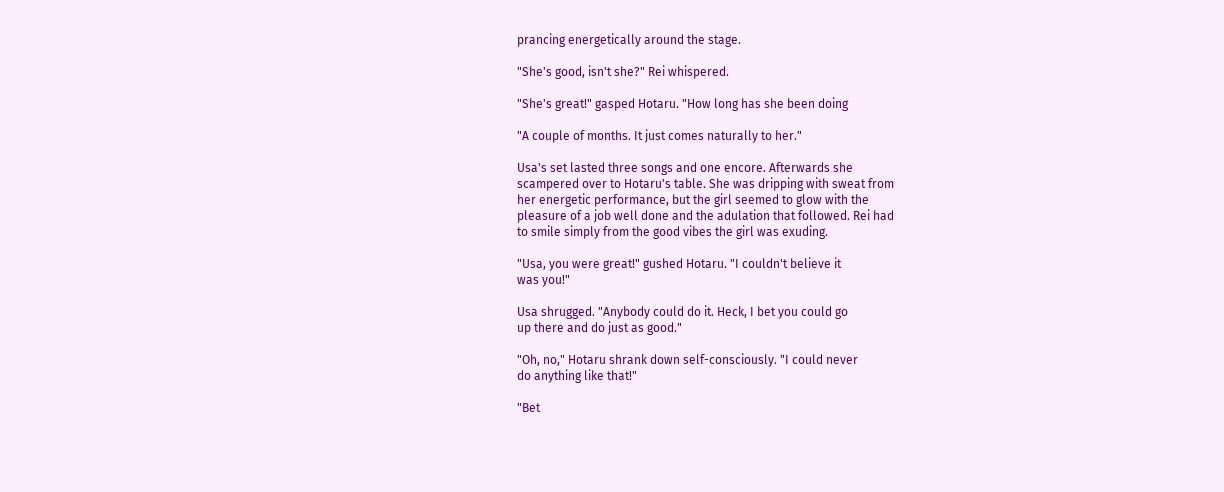prancing energetically around the stage.

"She's good, isn't she?" Rei whispered.

"She's great!" gasped Hotaru. "How long has she been doing

"A couple of months. It just comes naturally to her."

Usa's set lasted three songs and one encore. Afterwards she
scampered over to Hotaru's table. She was dripping with sweat from
her energetic performance, but the girl seemed to glow with the
pleasure of a job well done and the adulation that followed. Rei had
to smile simply from the good vibes the girl was exuding.

"Usa, you were great!" gushed Hotaru. "I couldn't believe it
was you!"

Usa shrugged. "Anybody could do it. Heck, I bet you could go
up there and do just as good."

"Oh, no," Hotaru shrank down self-consciously. "I could never
do anything like that!"

"Bet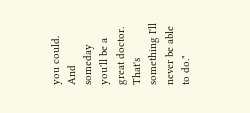you could. And someday you'll be a great doctor. That's
something I'll never be able to do."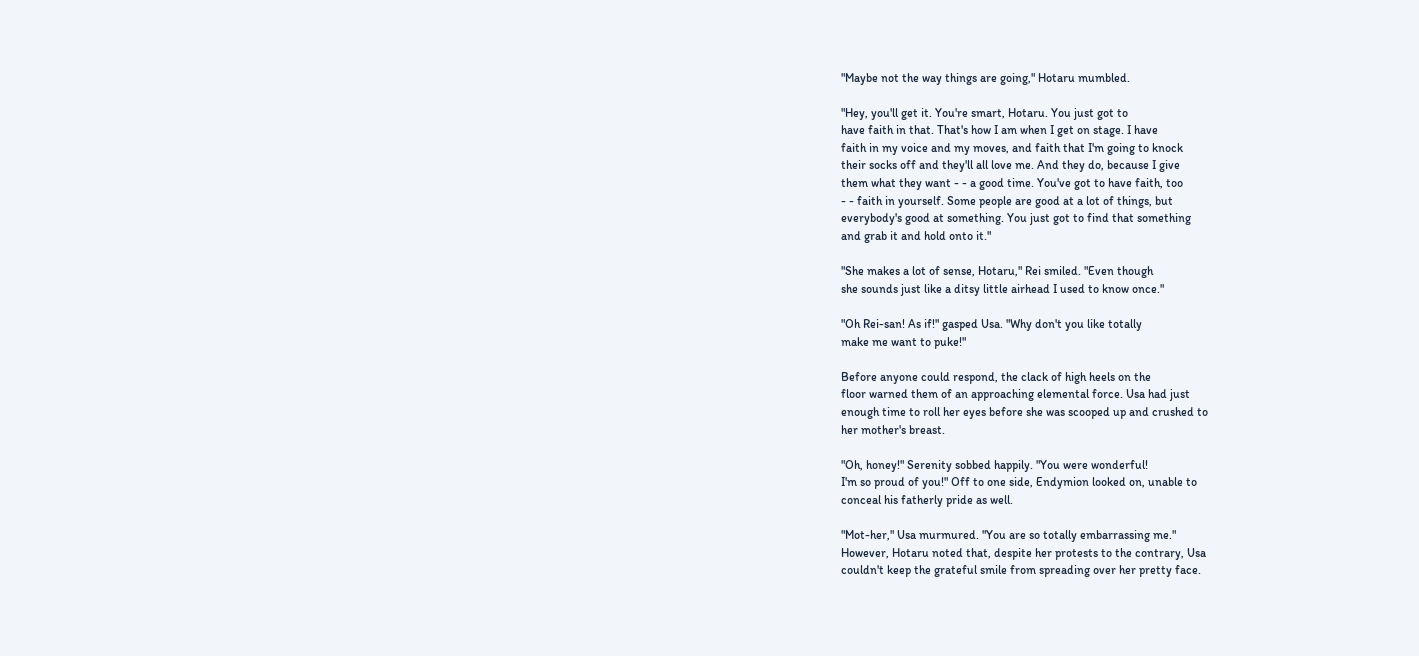"Maybe not the way things are going," Hotaru mumbled.

"Hey, you'll get it. You're smart, Hotaru. You just got to
have faith in that. That's how I am when I get on stage. I have
faith in my voice and my moves, and faith that I'm going to knock
their socks off and they'll all love me. And they do, because I give
them what they want - - a good time. You've got to have faith, too
- - faith in yourself. Some people are good at a lot of things, but
everybody's good at something. You just got to find that something
and grab it and hold onto it."

"She makes a lot of sense, Hotaru," Rei smiled. "Even though
she sounds just like a ditsy little airhead I used to know once."

"Oh Rei-san! As if!" gasped Usa. "Why don't you like totally
make me want to puke!"

Before anyone could respond, the clack of high heels on the
floor warned them of an approaching elemental force. Usa had just
enough time to roll her eyes before she was scooped up and crushed to
her mother's breast.

"Oh, honey!" Serenity sobbed happily. "You were wonderful!
I'm so proud of you!" Off to one side, Endymion looked on, unable to
conceal his fatherly pride as well.

"Mot-her," Usa murmured. "You are so totally embarrassing me."
However, Hotaru noted that, despite her protests to the contrary, Usa
couldn't keep the grateful smile from spreading over her pretty face.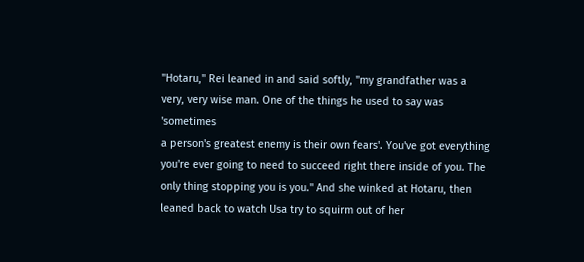"Hotaru," Rei leaned in and said softly, "my grandfather was a
very, very wise man. One of the things he used to say was 'sometimes
a person's greatest enemy is their own fears'. You've got everything
you're ever going to need to succeed right there inside of you. The
only thing stopping you is you." And she winked at Hotaru, then
leaned back to watch Usa try to squirm out of her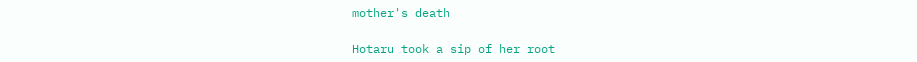mother's death

Hotaru took a sip of her root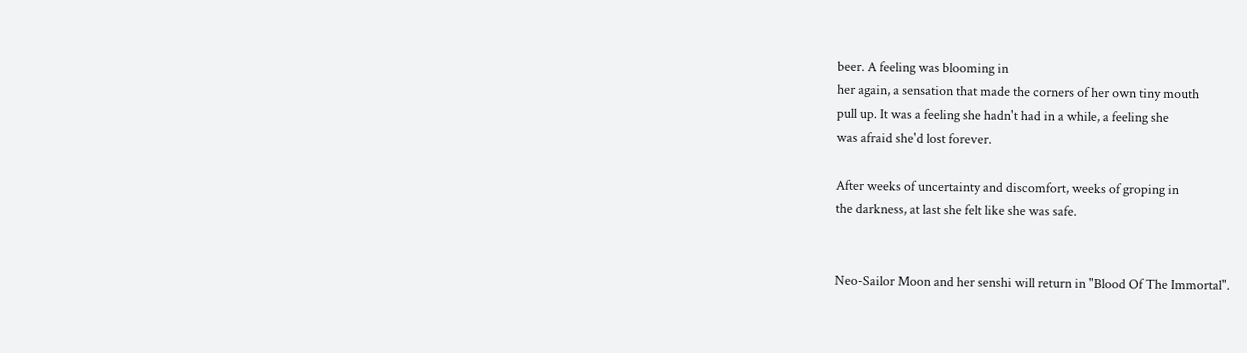beer. A feeling was blooming in
her again, a sensation that made the corners of her own tiny mouth
pull up. It was a feeling she hadn't had in a while, a feeling she
was afraid she'd lost forever.

After weeks of uncertainty and discomfort, weeks of groping in
the darkness, at last she felt like she was safe.


Neo-Sailor Moon and her senshi will return in "Blood Of The Immortal".